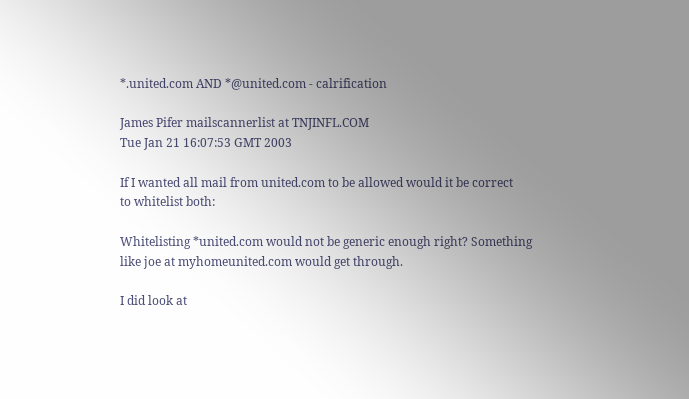*.united.com AND *@united.com - calrification

James Pifer mailscannerlist at TNJINFL.COM
Tue Jan 21 16:07:53 GMT 2003

If I wanted all mail from united.com to be allowed would it be correct
to whitelist both:

Whitelisting *united.com would not be generic enough right? Something
like joe at myhomeunited.com would get through.

I did look at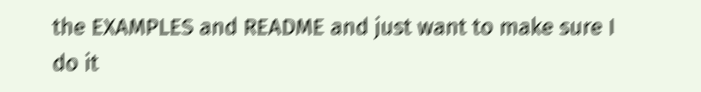the EXAMPLES and README and just want to make sure I do it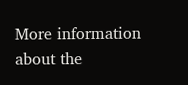More information about the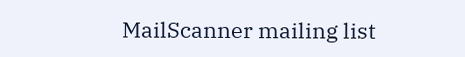MailScanner mailing list